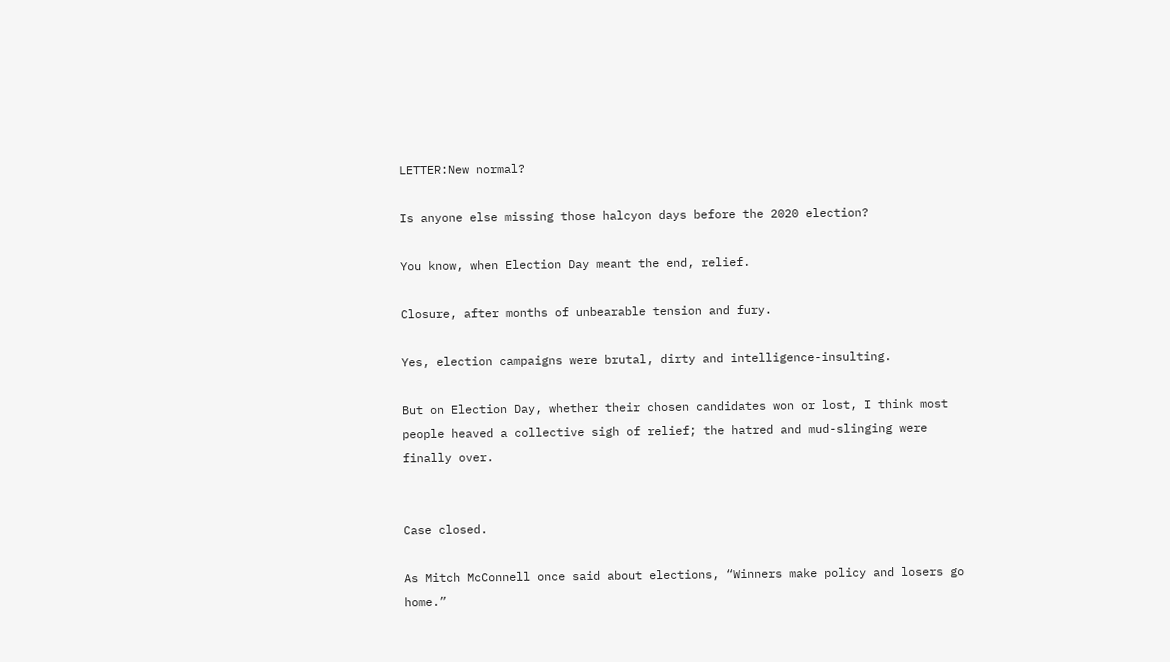LETTER:New normal?

Is anyone else missing those halcyon days before the 2020 election?

You know, when Election Day meant the end, relief.

Closure, after months of unbearable tension and fury.

Yes, election campaigns were brutal, dirty and intelligence-insulting.

But on Election Day, whether their chosen candidates won or lost, I think most people heaved a collective sigh of relief; the hatred and mud-slinging were finally over.


Case closed.

As Mitch McConnell once said about elections, “Winners make policy and losers go home.”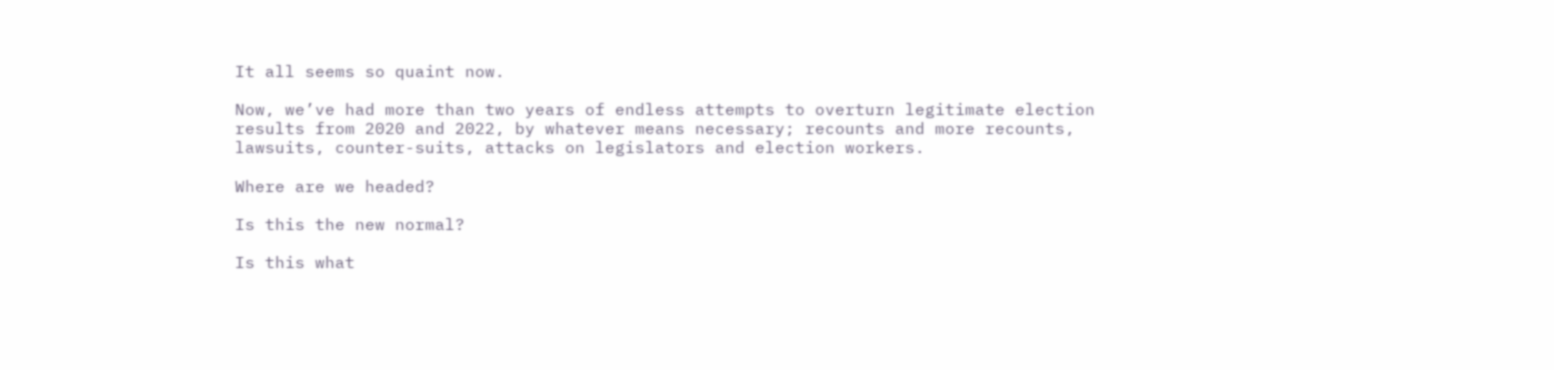It all seems so quaint now.

Now, we’ve had more than two years of endless attempts to overturn legitimate election results from 2020 and 2022, by whatever means necessary; recounts and more recounts, lawsuits, counter-suits, attacks on legislators and election workers.

Where are we headed?

Is this the new normal?

Is this what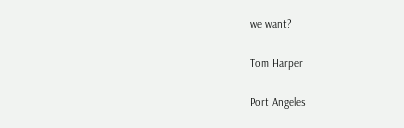we want?

Tom Harper

Port Angeles